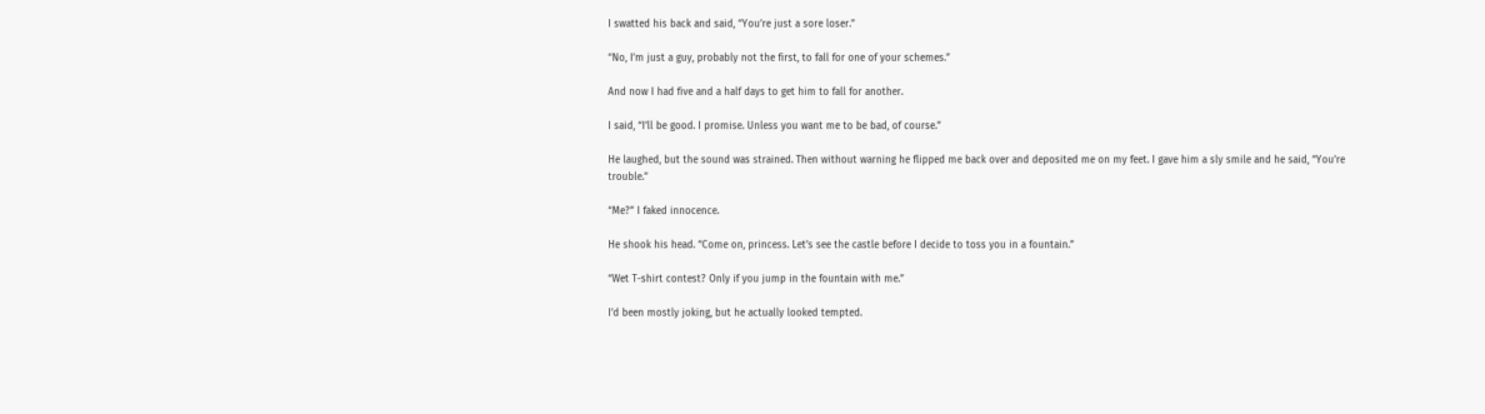I swatted his back and said, “You’re just a sore loser.”

“No, I’m just a guy, probably not the first, to fall for one of your schemes.”

And now I had five and a half days to get him to fall for another.

I said, “I’ll be good. I promise. Unless you want me to be bad, of course.”

He laughed, but the sound was strained. Then without warning he flipped me back over and deposited me on my feet. I gave him a sly smile and he said, “You’re trouble.”

“Me?” I faked innocence.

He shook his head. “Come on, princess. Let’s see the castle before I decide to toss you in a fountain.”

“Wet T-shirt contest? Only if you jump in the fountain with me.”

I’d been mostly joking, but he actually looked tempted.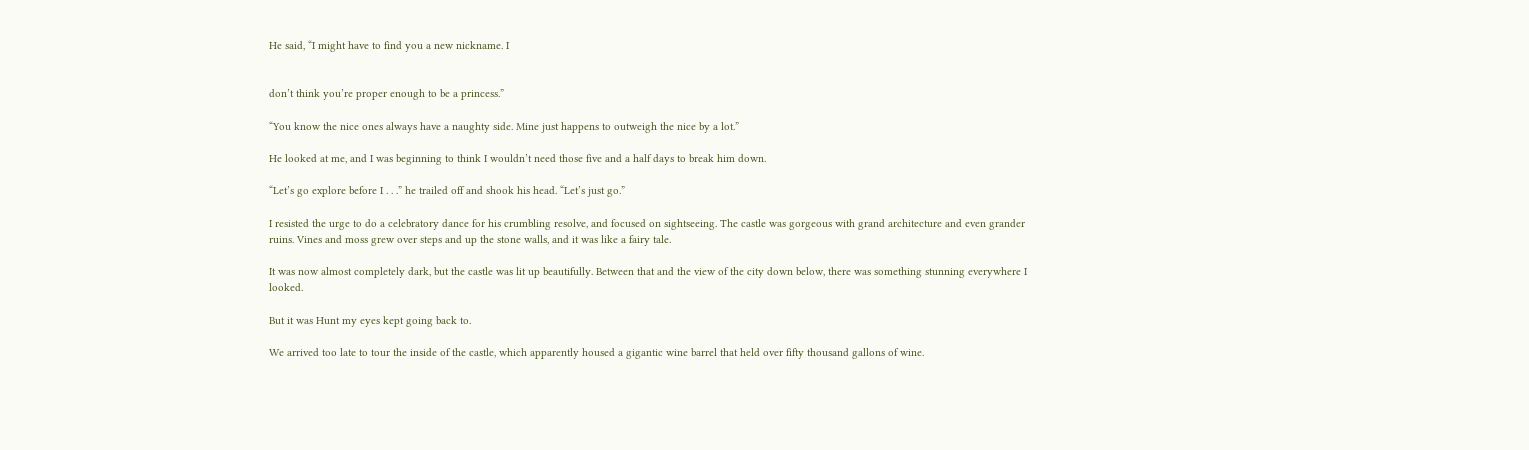He said, “I might have to find you a new nickname. I


don’t think you’re proper enough to be a princess.”

“You know the nice ones always have a naughty side. Mine just happens to outweigh the nice by a lot.”

He looked at me, and I was beginning to think I wouldn’t need those five and a half days to break him down.

“Let’s go explore before I . . .” he trailed off and shook his head. “Let’s just go.”

I resisted the urge to do a celebratory dance for his crumbling resolve, and focused on sightseeing. The castle was gorgeous with grand architecture and even grander ruins. Vines and moss grew over steps and up the stone walls, and it was like a fairy tale.

It was now almost completely dark, but the castle was lit up beautifully. Between that and the view of the city down below, there was something stunning everywhere I looked.

But it was Hunt my eyes kept going back to.

We arrived too late to tour the inside of the castle, which apparently housed a gigantic wine barrel that held over fifty thousand gallons of wine.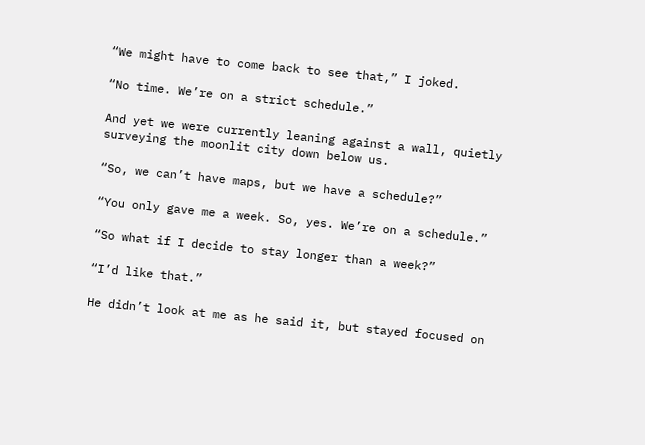“We might have to come back to see that,” I joked.

“No time. We’re on a strict schedule.”

And yet we were currently leaning against a wall, quietly surveying the moonlit city down below us.

“So, we can’t have maps, but we have a schedule?”

“You only gave me a week. So, yes. We’re on a schedule.”

“So what if I decide to stay longer than a week?”

“I’d like that.”

He didn’t look at me as he said it, but stayed focused on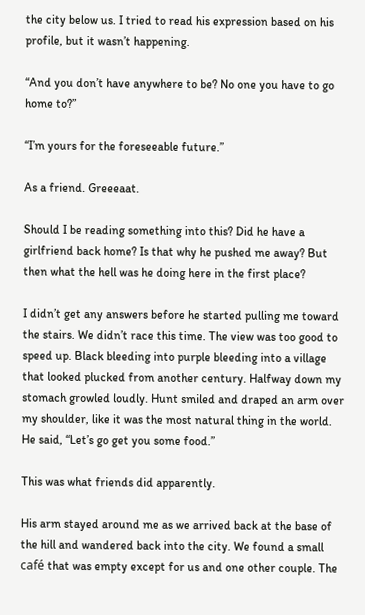the city below us. I tried to read his expression based on his profile, but it wasn’t happening.

“And you don’t have anywhere to be? No one you have to go home to?”

“I’m yours for the foreseeable future.”

As a friend. Greeeaat.

Should I be reading something into this? Did he have a girlfriend back home? Is that why he pushed me away? But then what the hell was he doing here in the first place?

I didn’t get any answers before he started pulling me toward the stairs. We didn’t race this time. The view was too good to speed up. Black bleeding into purple bleeding into a village that looked plucked from another century. Halfway down my stomach growled loudly. Hunt smiled and draped an arm over my shoulder, like it was the most natural thing in the world. He said, “Let’s go get you some food.”

This was what friends did apparently.

His arm stayed around me as we arrived back at the base of the hill and wandered back into the city. We found a small café that was empty except for us and one other couple. The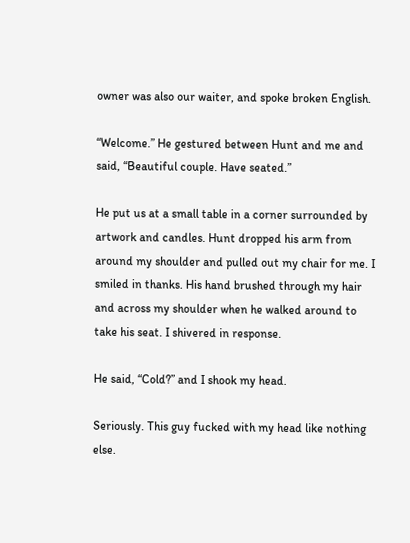owner was also our waiter, and spoke broken English.

“Welcome.” He gestured between Hunt and me and said, “Beautiful couple. Have seated.”

He put us at a small table in a corner surrounded by artwork and candles. Hunt dropped his arm from around my shoulder and pulled out my chair for me. I smiled in thanks. His hand brushed through my hair and across my shoulder when he walked around to take his seat. I shivered in response.

He said, “Cold?” and I shook my head.

Seriously. This guy fucked with my head like nothing else.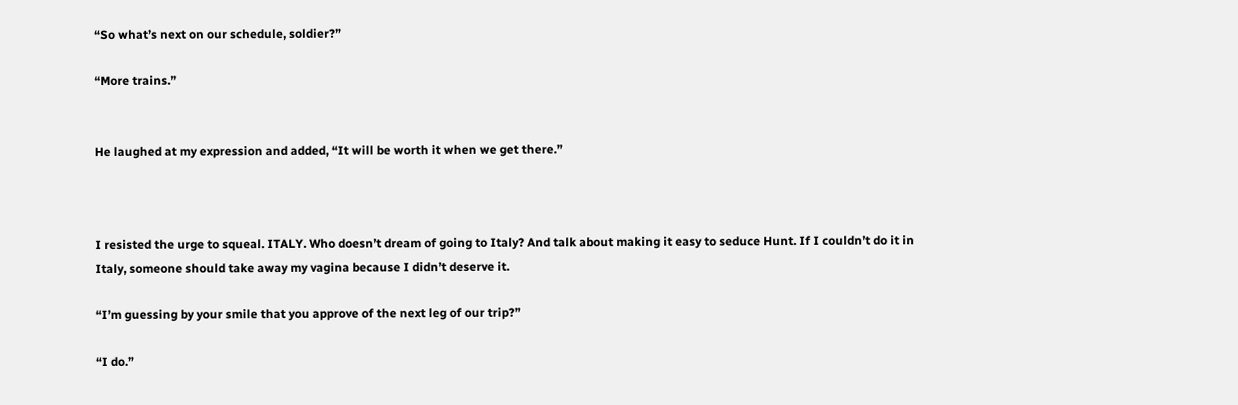“So what’s next on our schedule, soldier?”

“More trains.”


He laughed at my expression and added, “It will be worth it when we get there.”



I resisted the urge to squeal. ITALY. Who doesn’t dream of going to Italy? And talk about making it easy to seduce Hunt. If I couldn’t do it in Italy, someone should take away my vagina because I didn’t deserve it.

“I’m guessing by your smile that you approve of the next leg of our trip?”

“I do.”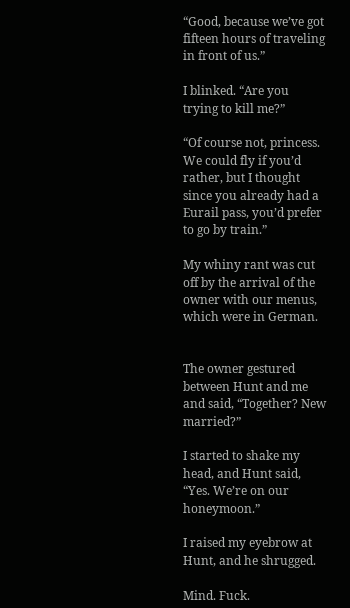“Good, because we’ve got fifteen hours of traveling in front of us.”

I blinked. “Are you trying to kill me?”

“Of course not, princess. We could fly if you’d rather, but I thought since you already had a Eurail pass, you’d prefer to go by train.”

My whiny rant was cut off by the arrival of the owner with our menus, which were in German.


The owner gestured between Hunt and me and said, “Together? New married?”

I started to shake my head, and Hunt said, “Yes. We’re on our honeymoon.”

I raised my eyebrow at Hunt, and he shrugged.

Mind. Fuck.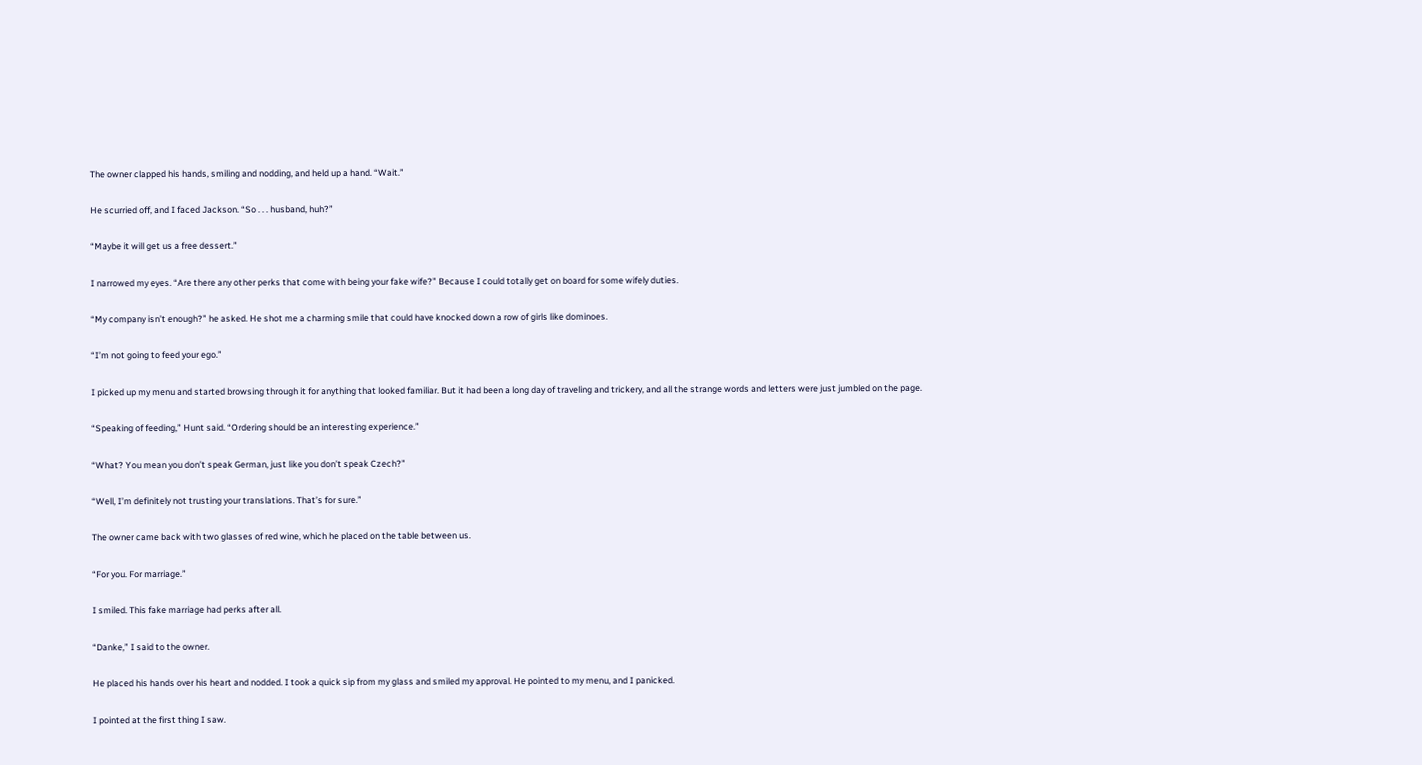The owner clapped his hands, smiling and nodding, and held up a hand. “Wait.”

He scurried off, and I faced Jackson. “So . . . husband, huh?”

“Maybe it will get us a free dessert.”

I narrowed my eyes. “Are there any other perks that come with being your fake wife?” Because I could totally get on board for some wifely duties.

“My company isn’t enough?” he asked. He shot me a charming smile that could have knocked down a row of girls like dominoes.

“I’m not going to feed your ego.”

I picked up my menu and started browsing through it for anything that looked familiar. But it had been a long day of traveling and trickery, and all the strange words and letters were just jumbled on the page.

“Speaking of feeding,” Hunt said. “Ordering should be an interesting experience.”

“What? You mean you don’t speak German, just like you don’t speak Czech?”

“Well, I’m definitely not trusting your translations. That’s for sure.”

The owner came back with two glasses of red wine, which he placed on the table between us.

“For you. For marriage.”

I smiled. This fake marriage had perks after all.

“Danke,” I said to the owner.

He placed his hands over his heart and nodded. I took a quick sip from my glass and smiled my approval. He pointed to my menu, and I panicked.

I pointed at the first thing I saw.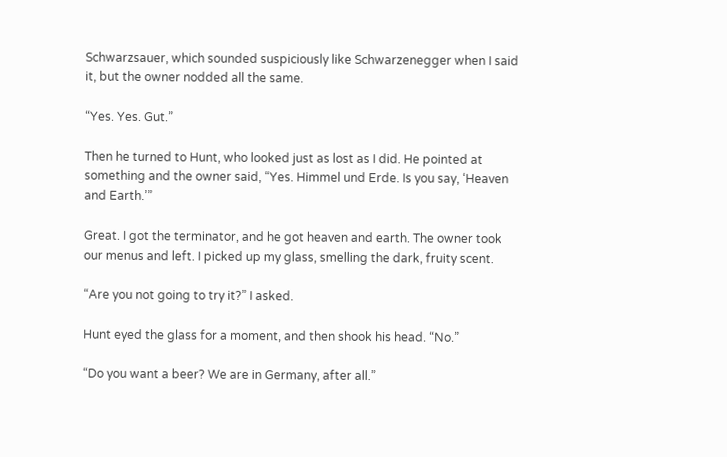Schwarzsauer, which sounded suspiciously like Schwarzenegger when I said it, but the owner nodded all the same.

“Yes. Yes. Gut.”

Then he turned to Hunt, who looked just as lost as I did. He pointed at something and the owner said, “Yes. Himmel und Erde. Is you say, ‘Heaven and Earth.’”

Great. I got the terminator, and he got heaven and earth. The owner took our menus and left. I picked up my glass, smelling the dark, fruity scent.

“Are you not going to try it?” I asked.

Hunt eyed the glass for a moment, and then shook his head. “No.”

“Do you want a beer? We are in Germany, after all.”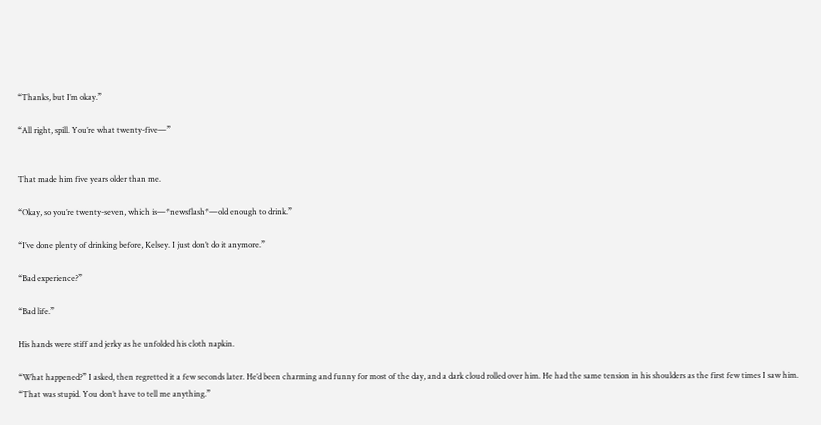“Thanks, but I’m okay.”

“All right, spill. You’re what twenty-five—”


That made him five years older than me.

“Okay, so you’re twenty-seven, which is—*newsflash*—old enough to drink.”

“I’ve done plenty of drinking before, Kelsey. I just don’t do it anymore.”

“Bad experience?”

“Bad life.”

His hands were stiff and jerky as he unfolded his cloth napkin.

“What happened?” I asked, then regretted it a few seconds later. He’d been charming and funny for most of the day, and a dark cloud rolled over him. He had the same tension in his shoulders as the first few times I saw him. “That was stupid. You don’t have to tell me anything.”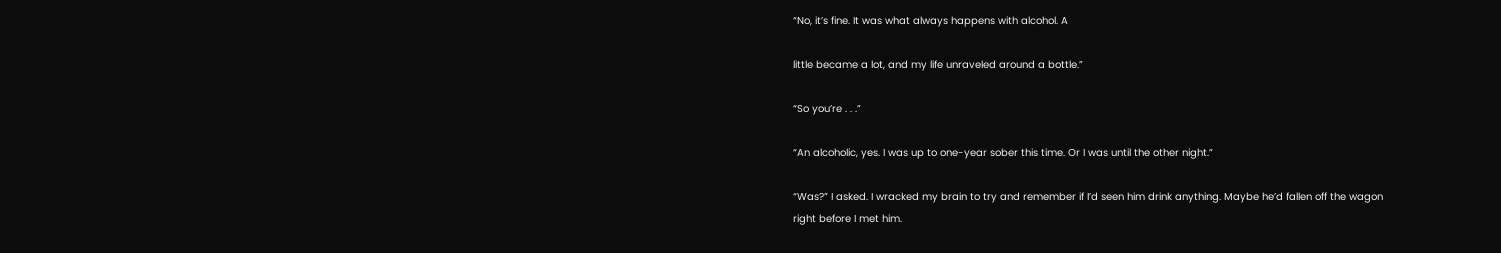“No, it’s fine. It was what always happens with alcohol. A

little became a lot, and my life unraveled around a bottle.”

“So you’re . . .”

“An alcoholic, yes. I was up to one-year sober this time. Or I was until the other night.”

“Was?” I asked. I wracked my brain to try and remember if I’d seen him drink anything. Maybe he’d fallen off the wagon right before I met him.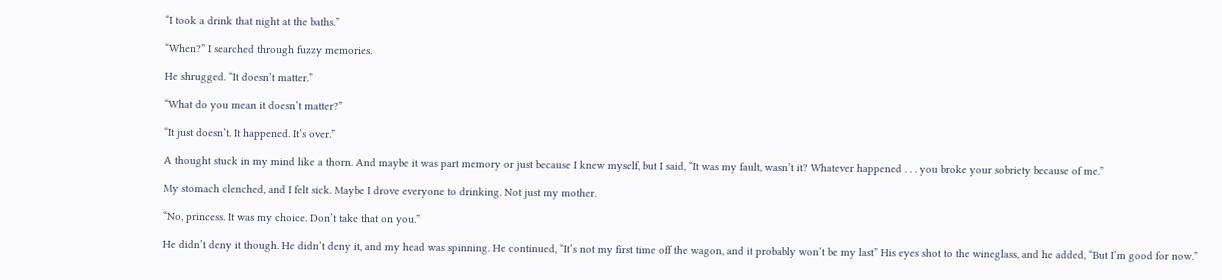“I took a drink that night at the baths.”

“When?” I searched through fuzzy memories.

He shrugged. “It doesn’t matter.”

“What do you mean it doesn’t matter?”

“It just doesn’t. It happened. It’s over.”

A thought stuck in my mind like a thorn. And maybe it was part memory or just because I knew myself, but I said, “It was my fault, wasn’t it? Whatever happened . . . you broke your sobriety because of me.”

My stomach clenched, and I felt sick. Maybe I drove everyone to drinking. Not just my mother.

“No, princess. It was my choice. Don’t take that on you.”

He didn’t deny it though. He didn’t deny it, and my head was spinning. He continued, “It’s not my first time off the wagon, and it probably won’t be my last” His eyes shot to the wineglass, and he added, “But I’m good for now.”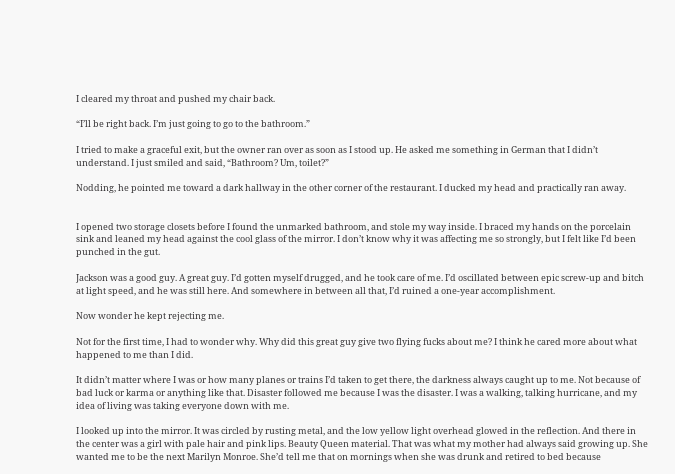I cleared my throat and pushed my chair back.

“I’ll be right back. I’m just going to go to the bathroom.”

I tried to make a graceful exit, but the owner ran over as soon as I stood up. He asked me something in German that I didn’t understand. I just smiled and said, “Bathroom? Um, toilet?”

Nodding, he pointed me toward a dark hallway in the other corner of the restaurant. I ducked my head and practically ran away.


I opened two storage closets before I found the unmarked bathroom, and stole my way inside. I braced my hands on the porcelain sink and leaned my head against the cool glass of the mirror. I don’t know why it was affecting me so strongly, but I felt like I’d been punched in the gut.

Jackson was a good guy. A great guy. I’d gotten myself drugged, and he took care of me. I’d oscillated between epic screw-up and bitch at light speed, and he was still here. And somewhere in between all that, I’d ruined a one-year accomplishment.

Now wonder he kept rejecting me.

Not for the first time, I had to wonder why. Why did this great guy give two flying fucks about me? I think he cared more about what happened to me than I did.

It didn’t matter where I was or how many planes or trains I’d taken to get there, the darkness always caught up to me. Not because of bad luck or karma or anything like that. Disaster followed me because I was the disaster. I was a walking, talking hurricane, and my idea of living was taking everyone down with me.

I looked up into the mirror. It was circled by rusting metal, and the low yellow light overhead glowed in the reflection. And there in the center was a girl with pale hair and pink lips. Beauty Queen material. That was what my mother had always said growing up. She wanted me to be the next Marilyn Monroe. She’d tell me that on mornings when she was drunk and retired to bed because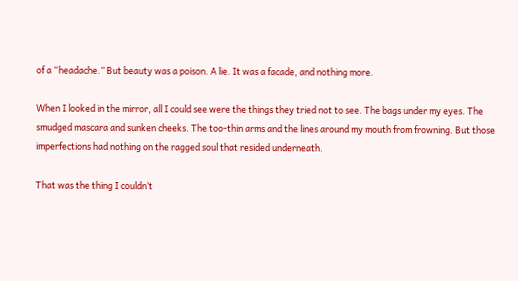of a “headache.” But beauty was a poison. A lie. It was a facade, and nothing more.

When I looked in the mirror, all I could see were the things they tried not to see. The bags under my eyes. The smudged mascara and sunken cheeks. The too-thin arms and the lines around my mouth from frowning. But those imperfections had nothing on the ragged soul that resided underneath.

That was the thing I couldn’t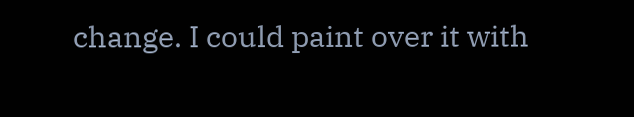change. I could paint over it with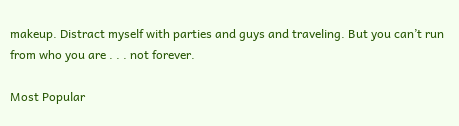makeup. Distract myself with parties and guys and traveling. But you can’t run from who you are . . . not forever.

Most Popular